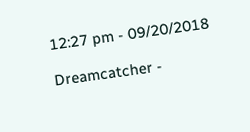12:27 pm - 09/20/2018

Dreamcatcher -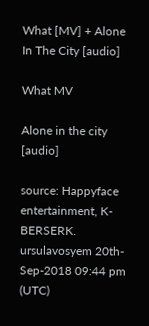What [MV] + Alone In The City [audio]

What MV

Alone in the city [audio]

source: Happyface entertainment, K-BERSERK.
ursulavosyem 20th-Sep-2018 09:44 pm (UTC)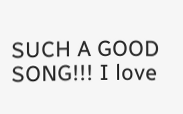SUCH A GOOD SONG!!! I love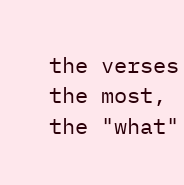the verses the most, the "what"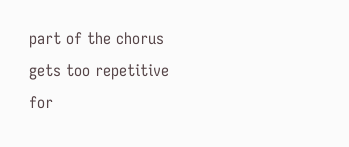part of the chorus gets too repetitive for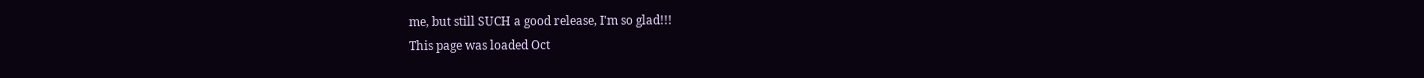me, but still SUCH a good release, I'm so glad!!!
This page was loaded Oct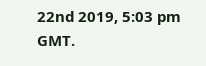22nd 2019, 5:03 pm GMT.